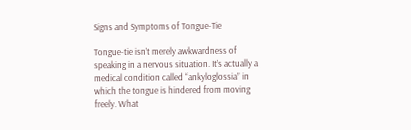Signs and Symptoms of Tongue-Tie

Tongue-tie isn’t merely awkwardness of speaking in a nervous situation. It’s actually a medical condition called “ankyloglossia” in which the tongue is hindered from moving freely. What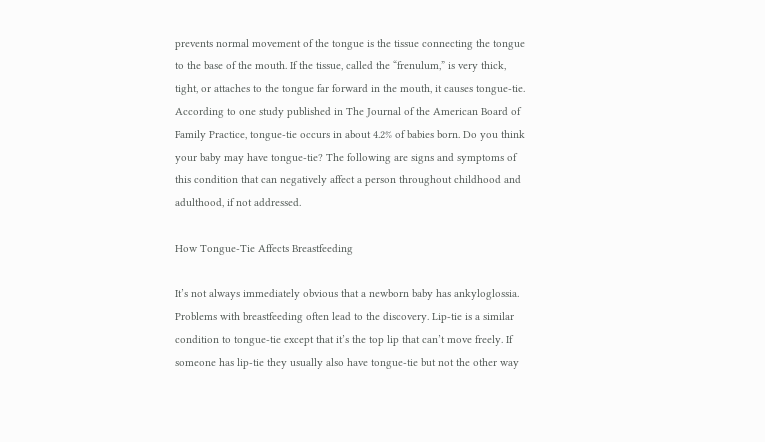prevents normal movement of the tongue is the tissue connecting the tongue to the base of the mouth. If the tissue, called the “frenulum,” is very thick, tight, or attaches to the tongue far forward in the mouth, it causes tongue-tie. According to one study published in The Journal of the American Board of Family Practice, tongue-tie occurs in about 4.2% of babies born. Do you think your baby may have tongue-tie? The following are signs and symptoms of this condition that can negatively affect a person throughout childhood and adulthood, if not addressed.

How Tongue-Tie Affects Breastfeeding

It’s not always immediately obvious that a newborn baby has ankyloglossia. Problems with breastfeeding often lead to the discovery. Lip-tie is a similar condition to tongue-tie except that it’s the top lip that can’t move freely. If someone has lip-tie they usually also have tongue-tie but not the other way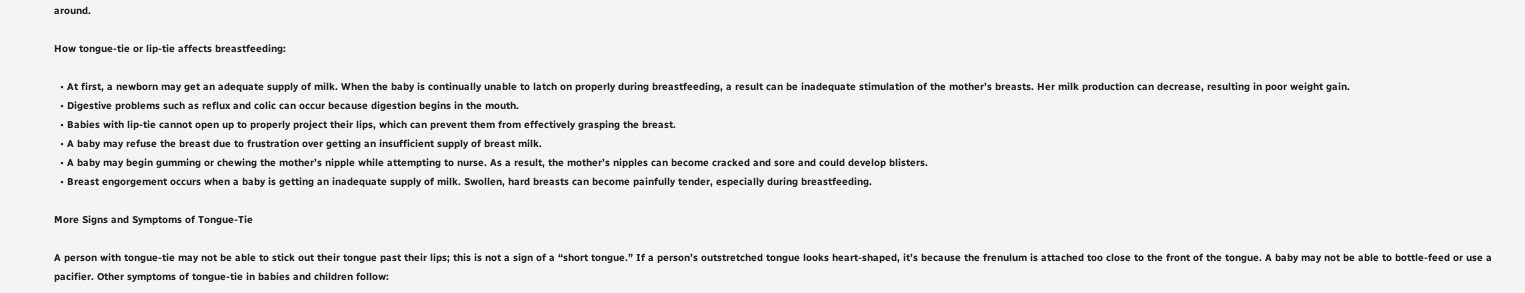around.

How tongue-tie or lip-tie affects breastfeeding:

  • At first, a newborn may get an adequate supply of milk. When the baby is continually unable to latch on properly during breastfeeding, a result can be inadequate stimulation of the mother’s breasts. Her milk production can decrease, resulting in poor weight gain.
  • Digestive problems such as reflux and colic can occur because digestion begins in the mouth.
  • Babies with lip-tie cannot open up to properly project their lips, which can prevent them from effectively grasping the breast.
  • A baby may refuse the breast due to frustration over getting an insufficient supply of breast milk.
  • A baby may begin gumming or chewing the mother’s nipple while attempting to nurse. As a result, the mother’s nipples can become cracked and sore and could develop blisters.
  • Breast engorgement occurs when a baby is getting an inadequate supply of milk. Swollen, hard breasts can become painfully tender, especially during breastfeeding.

More Signs and Symptoms of Tongue-Tie

A person with tongue-tie may not be able to stick out their tongue past their lips; this is not a sign of a “short tongue.” If a person’s outstretched tongue looks heart-shaped, it’s because the frenulum is attached too close to the front of the tongue. A baby may not be able to bottle-feed or use a pacifier. Other symptoms of tongue-tie in babies and children follow: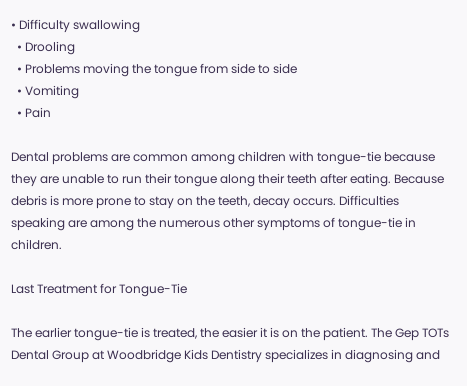• Difficulty swallowing
  • Drooling
  • Problems moving the tongue from side to side
  • Vomiting
  • Pain

Dental problems are common among children with tongue-tie because they are unable to run their tongue along their teeth after eating. Because debris is more prone to stay on the teeth, decay occurs. Difficulties speaking are among the numerous other symptoms of tongue-tie in children.

Last Treatment for Tongue-Tie

The earlier tongue-tie is treated, the easier it is on the patient. The Gep TOTs Dental Group at Woodbridge Kids Dentistry specializes in diagnosing and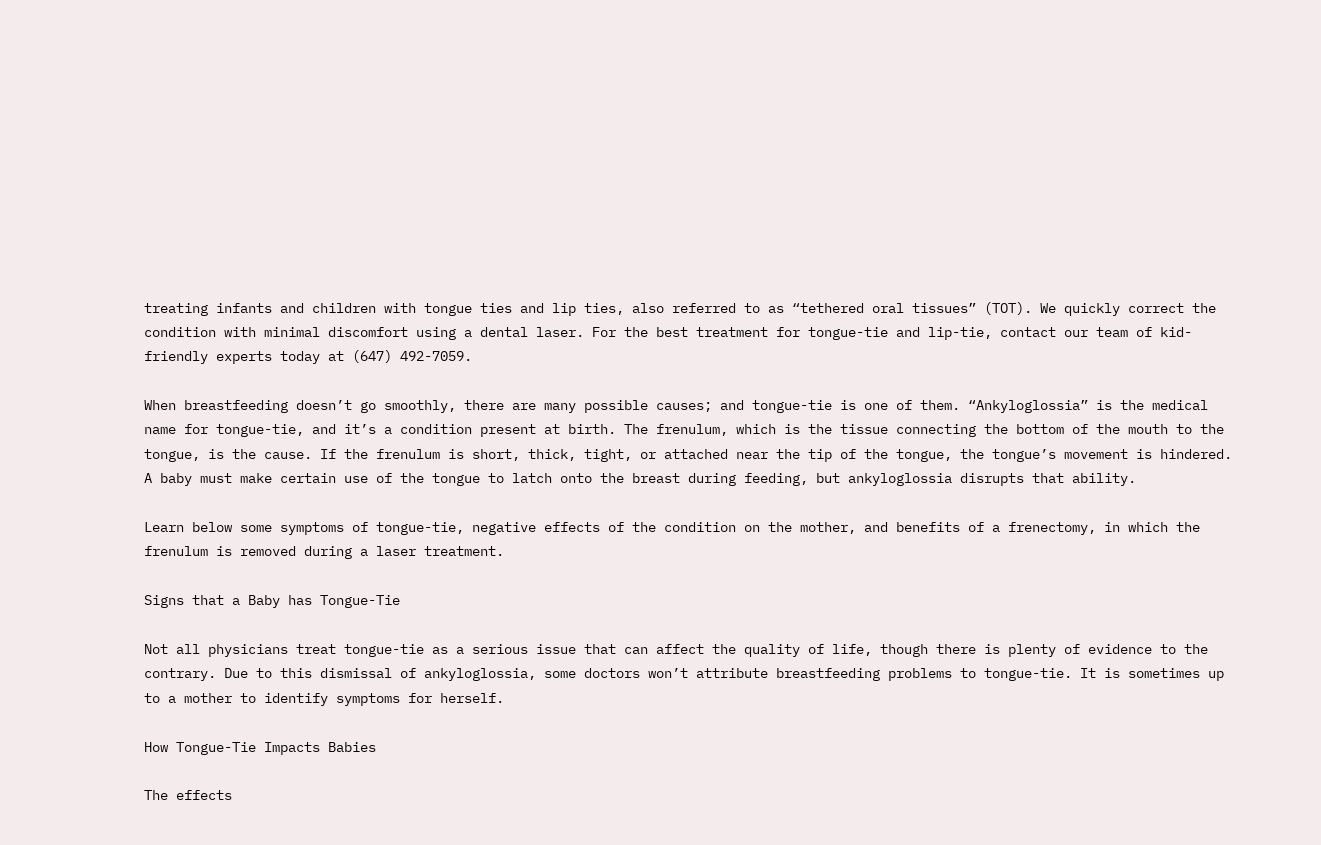treating infants and children with tongue ties and lip ties, also referred to as “tethered oral tissues” (TOT). We quickly correct the condition with minimal discomfort using a dental laser. For the best treatment for tongue-tie and lip-tie, contact our team of kid-friendly experts today at (647) 492-7059.

When breastfeeding doesn’t go smoothly, there are many possible causes; and tongue-tie is one of them. “Ankyloglossia” is the medical name for tongue-tie, and it’s a condition present at birth. The frenulum, which is the tissue connecting the bottom of the mouth to the tongue, is the cause. If the frenulum is short, thick, tight, or attached near the tip of the tongue, the tongue’s movement is hindered. A baby must make certain use of the tongue to latch onto the breast during feeding, but ankyloglossia disrupts that ability.

Learn below some symptoms of tongue-tie, negative effects of the condition on the mother, and benefits of a frenectomy, in which the frenulum is removed during a laser treatment.

Signs that a Baby has Tongue-Tie

Not all physicians treat tongue-tie as a serious issue that can affect the quality of life, though there is plenty of evidence to the contrary. Due to this dismissal of ankyloglossia, some doctors won’t attribute breastfeeding problems to tongue-tie. It is sometimes up to a mother to identify symptoms for herself.

How Tongue-Tie Impacts Babies

The effects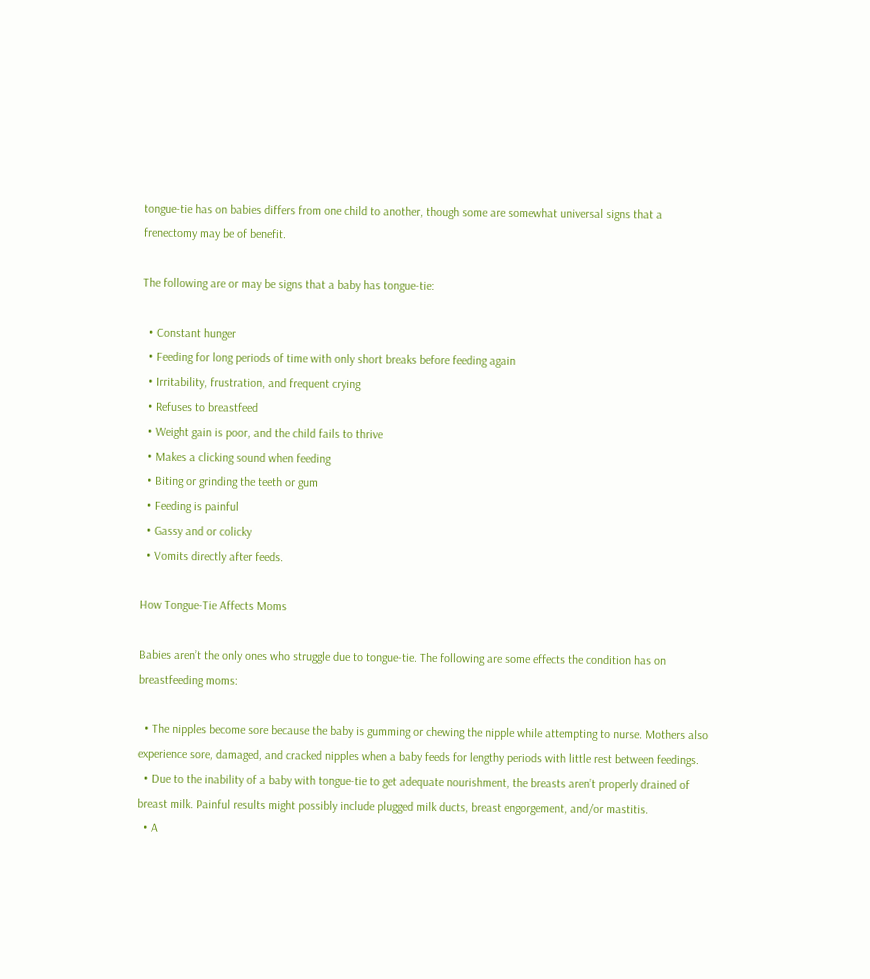tongue-tie has on babies differs from one child to another, though some are somewhat universal signs that a frenectomy may be of benefit.

The following are or may be signs that a baby has tongue-tie:

  • Constant hunger
  • Feeding for long periods of time with only short breaks before feeding again
  • Irritability, frustration, and frequent crying
  • Refuses to breastfeed
  • Weight gain is poor, and the child fails to thrive
  • Makes a clicking sound when feeding
  • Biting or grinding the teeth or gum
  • Feeding is painful
  • Gassy and or colicky
  • Vomits directly after feeds.

How Tongue-Tie Affects Moms

Babies aren’t the only ones who struggle due to tongue-tie. The following are some effects the condition has on breastfeeding moms:

  • The nipples become sore because the baby is gumming or chewing the nipple while attempting to nurse. Mothers also experience sore, damaged, and cracked nipples when a baby feeds for lengthy periods with little rest between feedings.
  • Due to the inability of a baby with tongue-tie to get adequate nourishment, the breasts aren’t properly drained of breast milk. Painful results might possibly include plugged milk ducts, breast engorgement, and/or mastitis.
  • A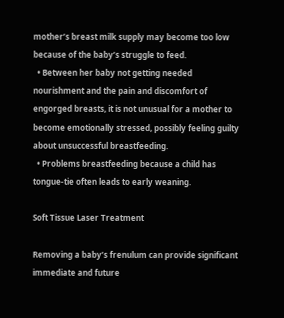mother’s breast milk supply may become too low because of the baby’s struggle to feed.
  • Between her baby not getting needed nourishment and the pain and discomfort of engorged breasts, it is not unusual for a mother to become emotionally stressed, possibly feeling guilty about unsuccessful breastfeeding.
  • Problems breastfeeding because a child has tongue-tie often leads to early weaning.

Soft Tissue Laser Treatment

Removing a baby’s frenulum can provide significant immediate and future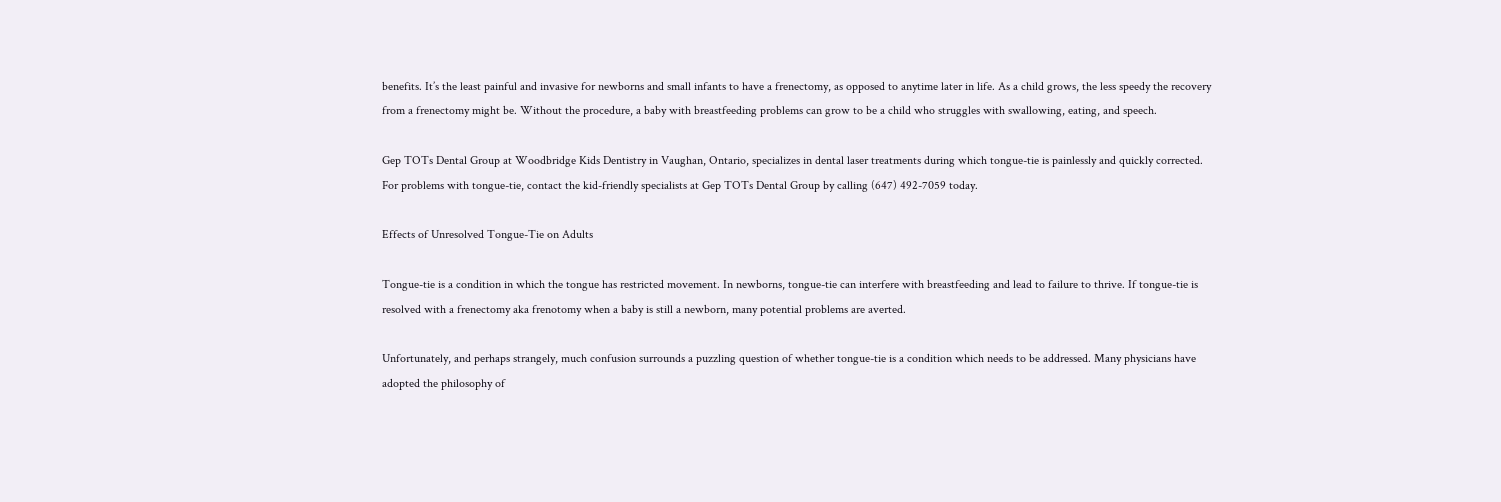benefits. It’s the least painful and invasive for newborns and small infants to have a frenectomy, as opposed to anytime later in life. As a child grows, the less speedy the recovery from a frenectomy might be. Without the procedure, a baby with breastfeeding problems can grow to be a child who struggles with swallowing, eating, and speech.

Gep TOTs Dental Group at Woodbridge Kids Dentistry in Vaughan, Ontario, specializes in dental laser treatments during which tongue-tie is painlessly and quickly corrected. For problems with tongue-tie, contact the kid-friendly specialists at Gep TOTs Dental Group by calling (647) 492-7059 today.

Effects of Unresolved Tongue-Tie on Adults

Tongue-tie is a condition in which the tongue has restricted movement. In newborns, tongue-tie can interfere with breastfeeding and lead to failure to thrive. If tongue-tie is resolved with a frenectomy aka frenotomy when a baby is still a newborn, many potential problems are averted.

Unfortunately, and perhaps strangely, much confusion surrounds a puzzling question of whether tongue-tie is a condition which needs to be addressed. Many physicians have adopted the philosophy of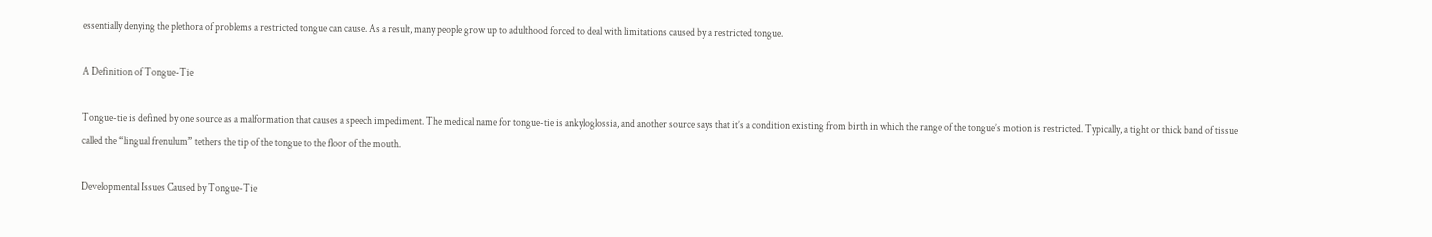essentially denying the plethora of problems a restricted tongue can cause. As a result, many people grow up to adulthood forced to deal with limitations caused by a restricted tongue.

A Definition of Tongue-Tie

Tongue-tie is defined by one source as a malformation that causes a speech impediment. The medical name for tongue-tie is ankyloglossia, and another source says that it’s a condition existing from birth in which the range of the tongue’s motion is restricted. Typically, a tight or thick band of tissue called the “lingual frenulum” tethers the tip of the tongue to the floor of the mouth.

Developmental Issues Caused by Tongue-Tie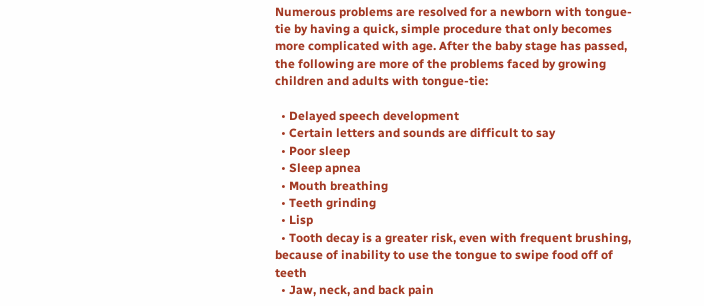Numerous problems are resolved for a newborn with tongue-tie by having a quick, simple procedure that only becomes more complicated with age. After the baby stage has passed, the following are more of the problems faced by growing children and adults with tongue-tie:

  • Delayed speech development
  • Certain letters and sounds are difficult to say
  • Poor sleep
  • Sleep apnea
  • Mouth breathing
  • Teeth grinding
  • Lisp
  • Tooth decay is a greater risk, even with frequent brushing, because of inability to use the tongue to swipe food off of teeth
  • Jaw, neck, and back pain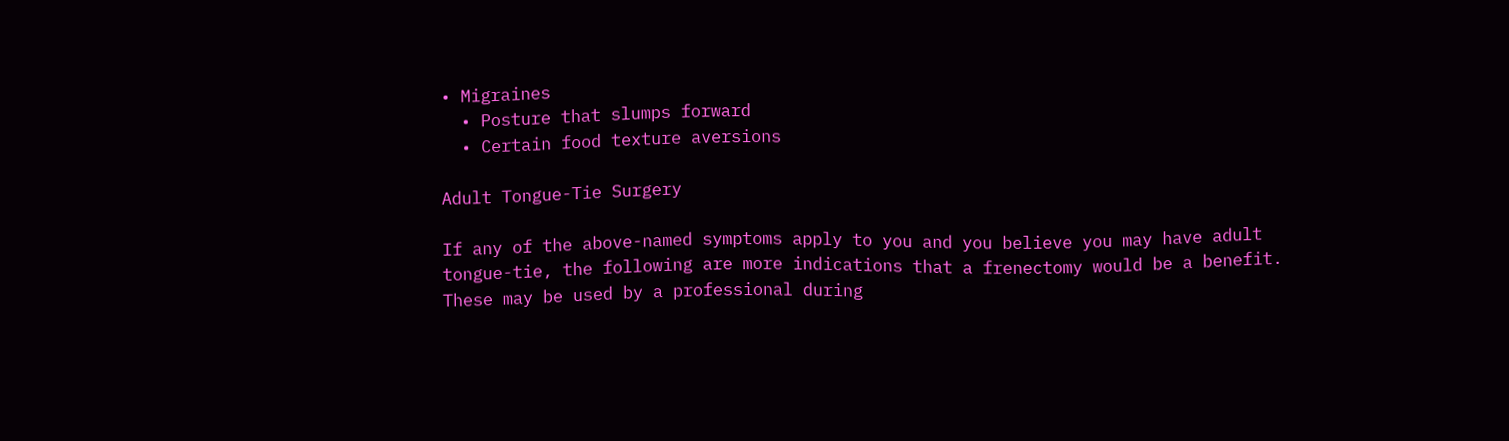• Migraines
  • Posture that slumps forward
  • Certain food texture aversions

Adult Tongue-Tie Surgery

If any of the above-named symptoms apply to you and you believe you may have adult tongue-tie, the following are more indications that a frenectomy would be a benefit. These may be used by a professional during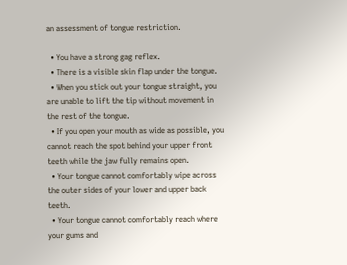an assessment of tongue restriction.

  • You have a strong gag reflex.
  • There is a visible skin flap under the tongue.
  • When you stick out your tongue straight, you are unable to lift the tip without movement in the rest of the tongue.
  • If you open your mouth as wide as possible, you cannot reach the spot behind your upper front teeth while the jaw fully remains open.
  • Your tongue cannot comfortably wipe across the outer sides of your lower and upper back teeth.
  • Your tongue cannot comfortably reach where your gums and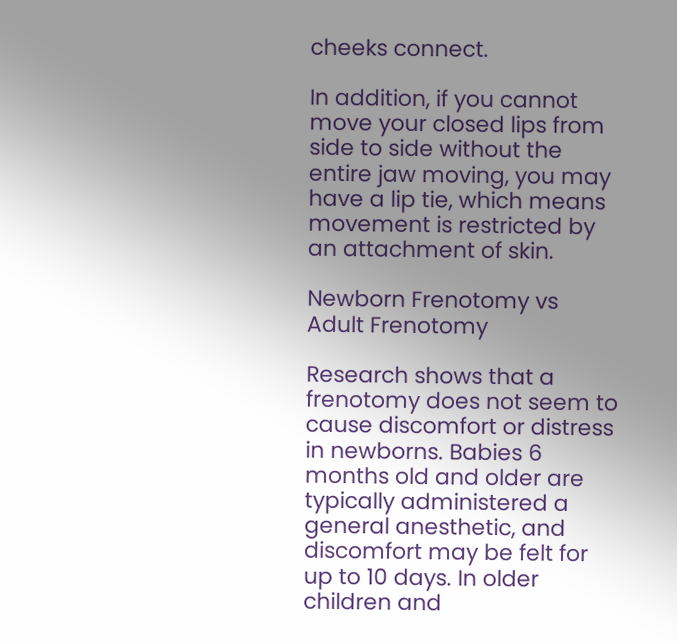cheeks connect.

In addition, if you cannot move your closed lips from side to side without the entire jaw moving, you may have a lip tie, which means movement is restricted by an attachment of skin.

Newborn Frenotomy vs Adult Frenotomy

Research shows that a frenotomy does not seem to cause discomfort or distress in newborns. Babies 6 months old and older are typically administered a general anesthetic, and discomfort may be felt for up to 10 days. In older children and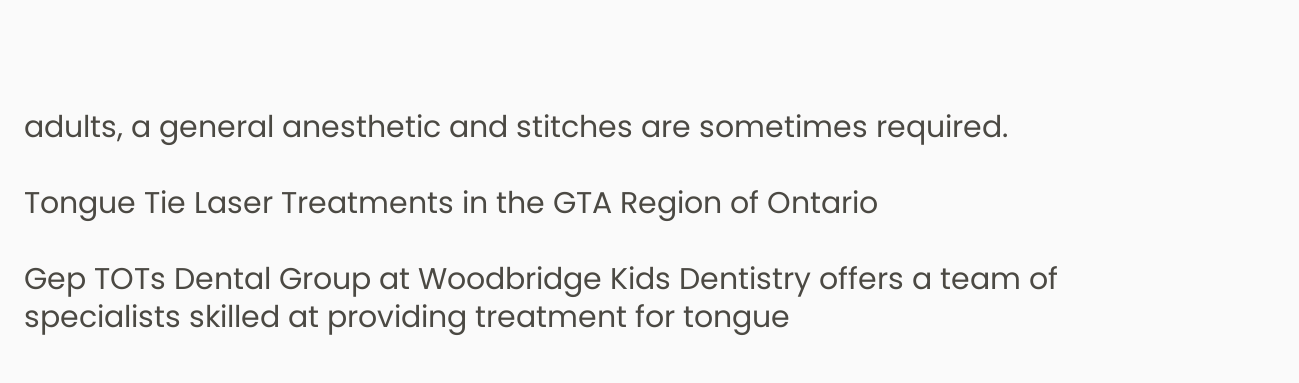adults, a general anesthetic and stitches are sometimes required.

Tongue Tie Laser Treatments in the GTA Region of Ontario

Gep TOTs Dental Group at Woodbridge Kids Dentistry offers a team of specialists skilled at providing treatment for tongue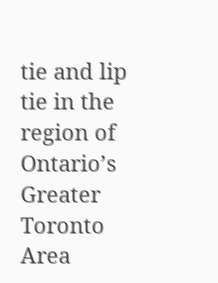tie and lip tie in the region of Ontario’s Greater Toronto Area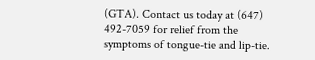(GTA). Contact us today at (647) 492-7059 for relief from the symptoms of tongue-tie and lip-tie.